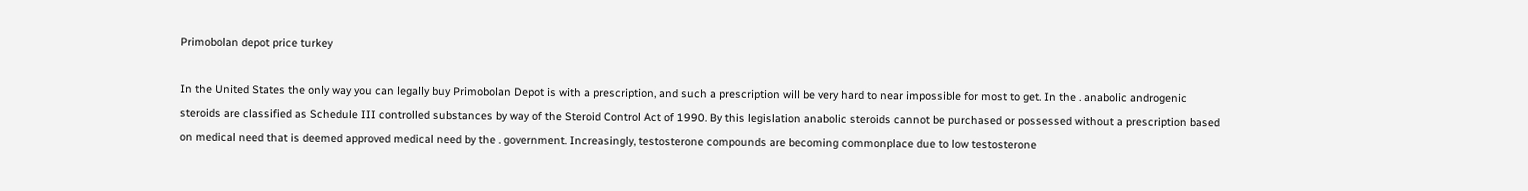Primobolan depot price turkey

In the United States the only way you can legally buy Primobolan Depot is with a prescription, and such a prescription will be very hard to near impossible for most to get. In the . anabolic androgenic steroids are classified as Schedule III controlled substances by way of the Steroid Control Act of 1990. By this legislation anabolic steroids cannot be purchased or possessed without a prescription based on medical need that is deemed approved medical need by the . government. Increasingly, testosterone compounds are becoming commonplace due to low testosterone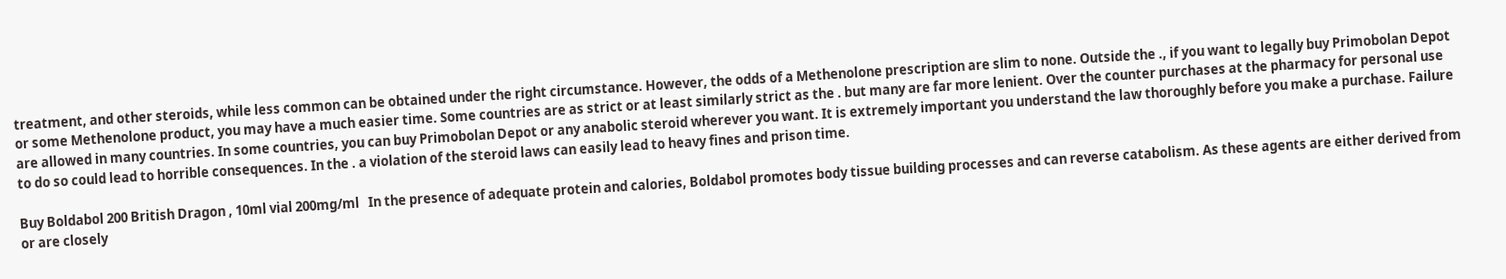treatment, and other steroids, while less common can be obtained under the right circumstance. However, the odds of a Methenolone prescription are slim to none. Outside the ., if you want to legally buy Primobolan Depot or some Methenolone product, you may have a much easier time. Some countries are as strict or at least similarly strict as the . but many are far more lenient. Over the counter purchases at the pharmacy for personal use are allowed in many countries. In some countries, you can buy Primobolan Depot or any anabolic steroid wherever you want. It is extremely important you understand the law thoroughly before you make a purchase. Failure to do so could lead to horrible consequences. In the . a violation of the steroid laws can easily lead to heavy fines and prison time.

Buy Boldabol 200 British Dragon , 10ml vial 200mg/ml   In the presence of adequate protein and calories, Boldabol promotes body tissue building processes and can reverse catabolism. As these agents are either derived from or are closely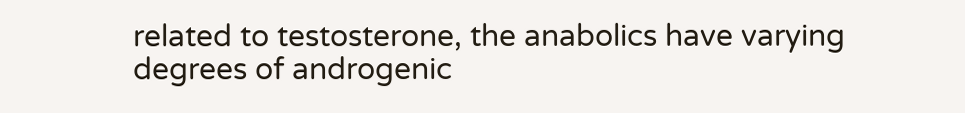related to testosterone, the anabolics have varying degrees of androgenic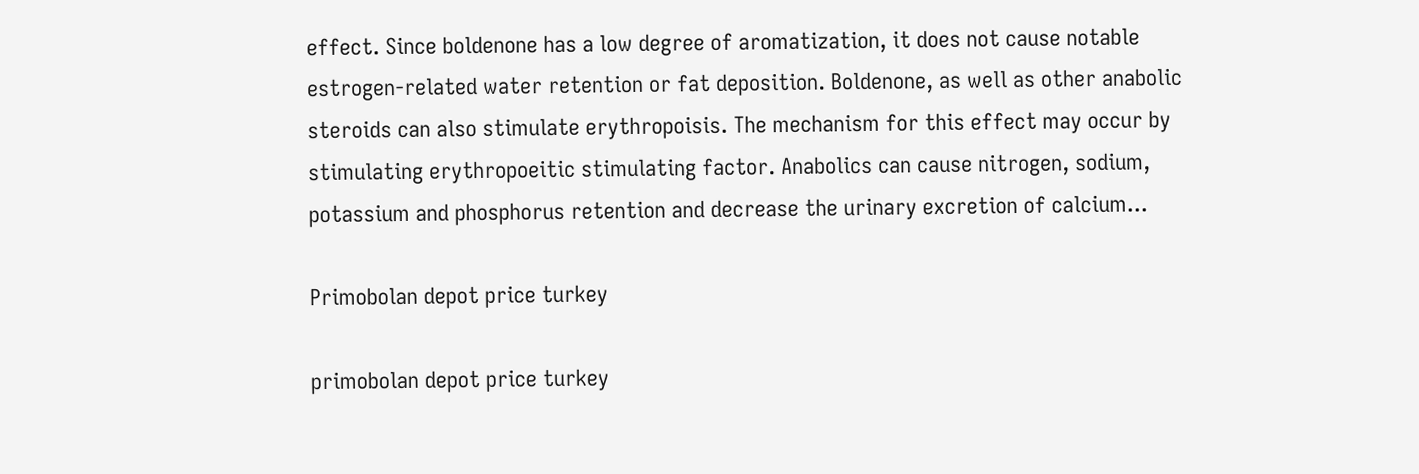effect. Since boldenone has a low degree of aromatization, it does not cause notable estrogen-related water retention or fat deposition. Boldenone, as well as other anabolic steroids can also stimulate erythropoisis. The mechanism for this effect may occur by stimulating erythropoeitic stimulating factor. Anabolics can cause nitrogen, sodium, potassium and phosphorus retention and decrease the urinary excretion of calcium...

Primobolan depot price turkey

primobolan depot price turkey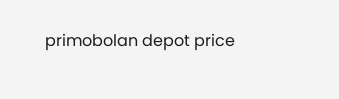primobolan depot price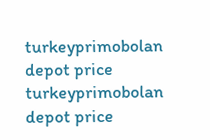turkeyprimobolan depot price turkeyprimobolan depot price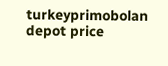turkeyprimobolan depot price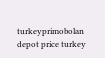turkeyprimobolan depot price turkey